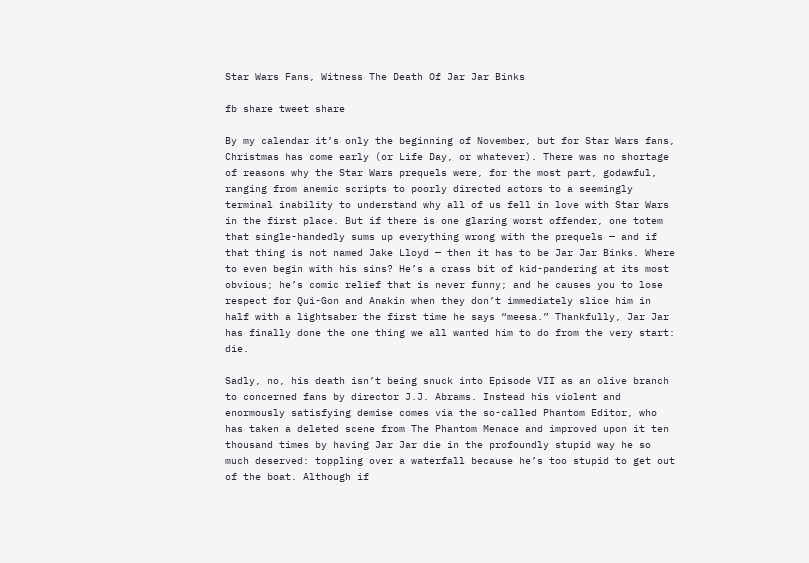Star Wars Fans, Witness The Death Of Jar Jar Binks

fb share tweet share

By my calendar it’s only the beginning of November, but for Star Wars fans, Christmas has come early (or Life Day, or whatever). There was no shortage of reasons why the Star Wars prequels were, for the most part, godawful, ranging from anemic scripts to poorly directed actors to a seemingly terminal inability to understand why all of us fell in love with Star Wars in the first place. But if there is one glaring worst offender, one totem that single-handedly sums up everything wrong with the prequels — and if that thing is not named Jake Lloyd — then it has to be Jar Jar Binks. Where to even begin with his sins? He’s a crass bit of kid-pandering at its most obvious; he’s comic relief that is never funny; and he causes you to lose respect for Qui-Gon and Anakin when they don’t immediately slice him in half with a lightsaber the first time he says “meesa.” Thankfully, Jar Jar has finally done the one thing we all wanted him to do from the very start: die.

Sadly, no, his death isn’t being snuck into Episode VII as an olive branch to concerned fans by director J.J. Abrams. Instead his violent and enormously satisfying demise comes via the so-called Phantom Editor, who has taken a deleted scene from The Phantom Menace and improved upon it ten thousand times by having Jar Jar die in the profoundly stupid way he so much deserved: toppling over a waterfall because he’s too stupid to get out of the boat. Although if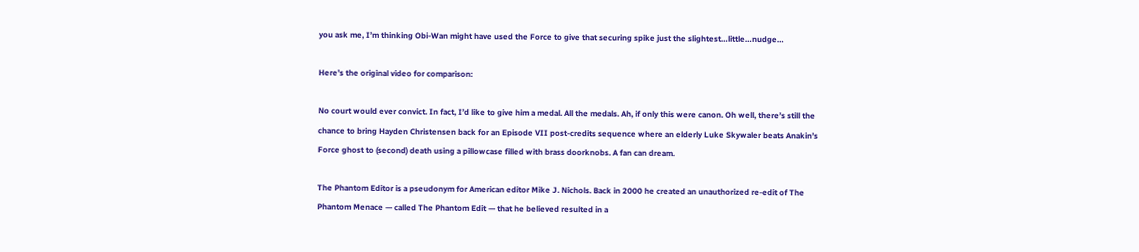you ask me, I’m thinking Obi-Wan might have used the Force to give that securing spike just the slightest…little…nudge…

Here’s the original video for comparison:

No court would ever convict. In fact, I’d like to give him a medal. All the medals. Ah, if only this were canon. Oh well, there’s still the chance to bring Hayden Christensen back for an Episode VII post-credits sequence where an elderly Luke Skywaler beats Anakin’s Force ghost to (second) death using a pillowcase filled with brass doorknobs. A fan can dream.

The Phantom Editor is a pseudonym for American editor Mike J. Nichols. Back in 2000 he created an unauthorized re-edit of The Phantom Menace — called The Phantom Edit — that he believed resulted in a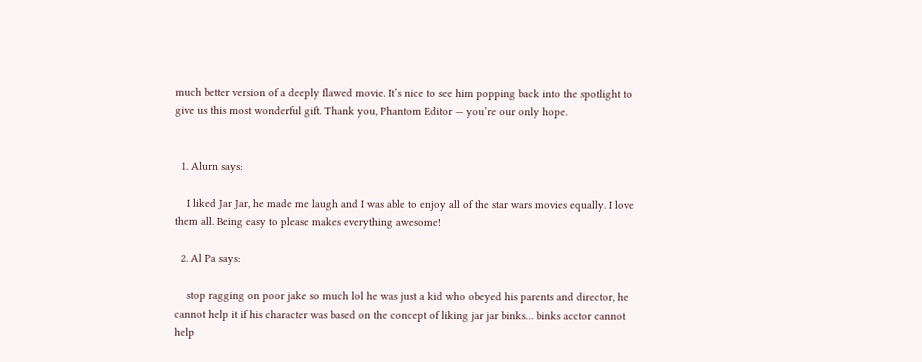much better version of a deeply flawed movie. It’s nice to see him popping back into the spotlight to give us this most wonderful gift. Thank you, Phantom Editor — you’re our only hope.


  1. Alurn says:

    I liked Jar Jar, he made me laugh and I was able to enjoy all of the star wars movies equally. I love them all. Being easy to please makes everything awesome!

  2. Al Pa says:

    stop ragging on poor jake so much lol he was just a kid who obeyed his parents and director, he cannot help it if his character was based on the concept of liking jar jar binks… binks acctor cannot help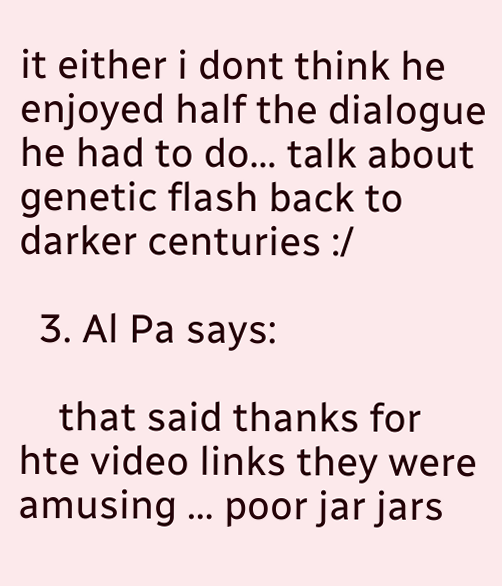it either i dont think he enjoyed half the dialogue he had to do… talk about genetic flash back to darker centuries :/

  3. Al Pa says:

    that said thanks for hte video links they were amusing … poor jar jars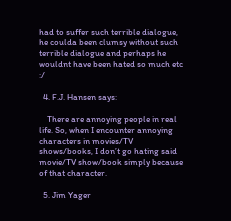had to suffer such terrible dialogue, he coulda been clumsy without such terrible dialogue and perhaps he wouldnt have been hated so much etc :/

  4. F.J. Hansen says:

    There are annoying people in real life. So, when I encounter annoying characters in movies/TV shows/books, I don’t go hating said movie/TV show/book simply because of that character.

  5. Jim Yager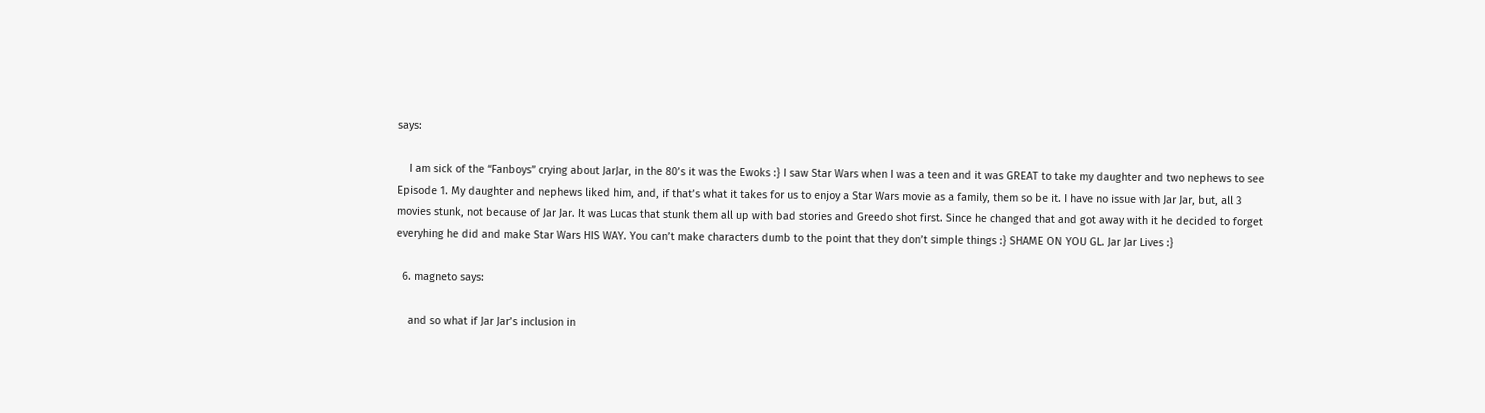says:

    I am sick of the “Fanboys” crying about JarJar, in the 80’s it was the Ewoks :} I saw Star Wars when I was a teen and it was GREAT to take my daughter and two nephews to see Episode 1. My daughter and nephews liked him, and, if that’s what it takes for us to enjoy a Star Wars movie as a family, them so be it. I have no issue with Jar Jar, but, all 3 movies stunk, not because of Jar Jar. It was Lucas that stunk them all up with bad stories and Greedo shot first. Since he changed that and got away with it he decided to forget everyhing he did and make Star Wars HIS WAY. You can’t make characters dumb to the point that they don’t simple things :} SHAME ON YOU GL. Jar Jar Lives :}

  6. magneto says:

    and so what if Jar Jar’s inclusion in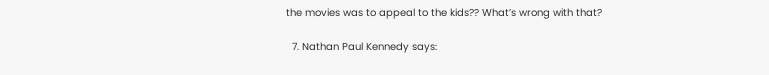the movies was to appeal to the kids?? What’s wrong with that?

  7. Nathan Paul Kennedy says: